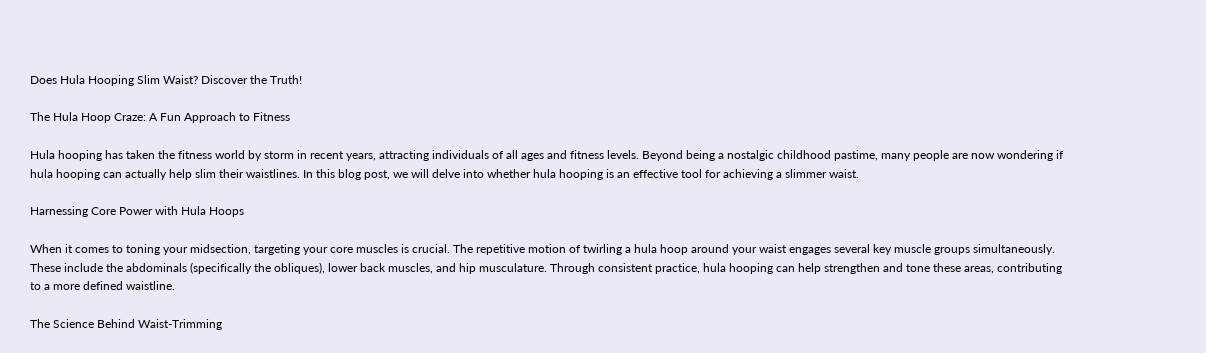Does Hula Hooping Slim Waist? Discover the Truth!

The Hula Hoop Craze: A Fun Approach to Fitness

Hula hooping has taken the fitness world by storm in recent years, attracting individuals of all ages and fitness levels. Beyond being a nostalgic childhood pastime, many people are now wondering if hula hooping can actually help slim their waistlines. In this blog post, we will delve into whether hula hooping is an effective tool for achieving a slimmer waist.

Harnessing Core Power with Hula Hoops

When it comes to toning your midsection, targeting your core muscles is crucial. The repetitive motion of twirling a hula hoop around your waist engages several key muscle groups simultaneously. These include the abdominals (specifically the obliques), lower back muscles, and hip musculature. Through consistent practice, hula hooping can help strengthen and tone these areas, contributing to a more defined waistline.

The Science Behind Waist-Trimming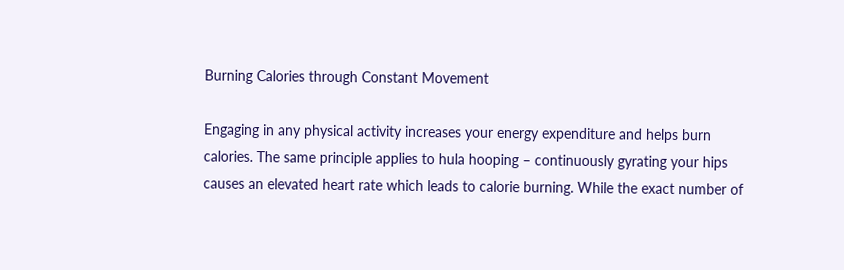Burning Calories through Constant Movement

Engaging in any physical activity increases your energy expenditure and helps burn calories. The same principle applies to hula hooping – continuously gyrating your hips causes an elevated heart rate which leads to calorie burning. While the exact number of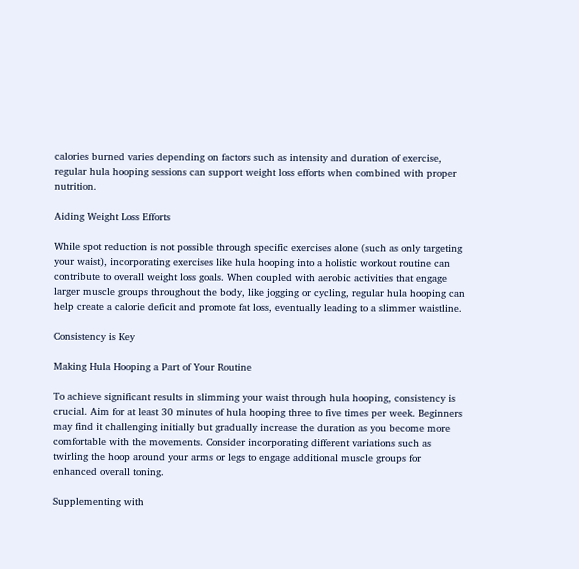calories burned varies depending on factors such as intensity and duration of exercise, regular hula hooping sessions can support weight loss efforts when combined with proper nutrition.

Aiding Weight Loss Efforts

While spot reduction is not possible through specific exercises alone (such as only targeting your waist), incorporating exercises like hula hooping into a holistic workout routine can contribute to overall weight loss goals. When coupled with aerobic activities that engage larger muscle groups throughout the body, like jogging or cycling, regular hula hooping can help create a calorie deficit and promote fat loss, eventually leading to a slimmer waistline.

Consistency is Key

Making Hula Hooping a Part of Your Routine

To achieve significant results in slimming your waist through hula hooping, consistency is crucial. Aim for at least 30 minutes of hula hooping three to five times per week. Beginners may find it challenging initially but gradually increase the duration as you become more comfortable with the movements. Consider incorporating different variations such as twirling the hoop around your arms or legs to engage additional muscle groups for enhanced overall toning.

Supplementing with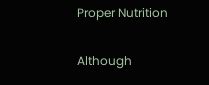Proper Nutrition

Although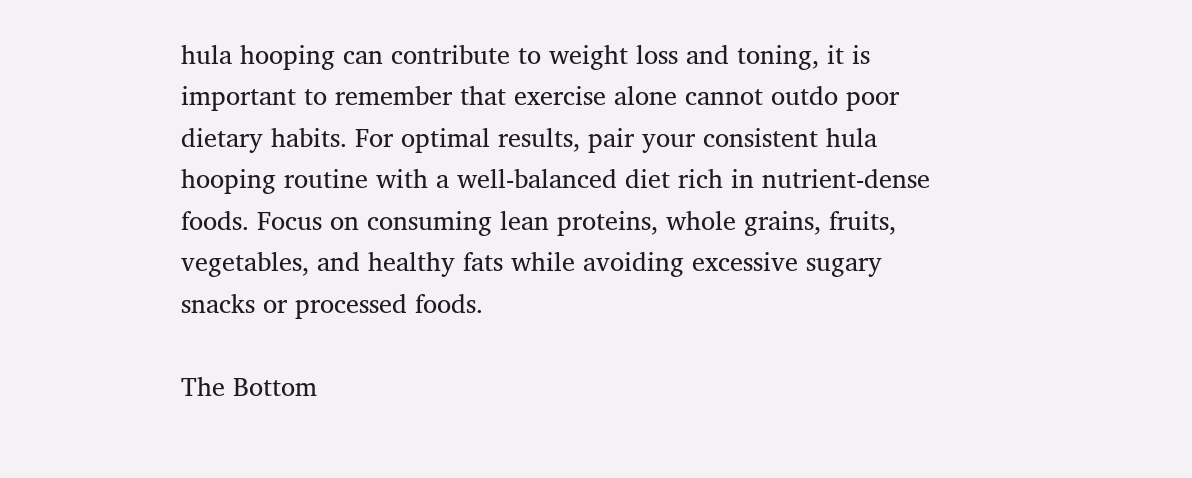hula hooping can contribute to weight loss and toning, it is important to remember that exercise alone cannot outdo poor dietary habits. For optimal results, pair your consistent hula hooping routine with a well-balanced diet rich in nutrient-dense foods. Focus on consuming lean proteins, whole grains, fruits, vegetables, and healthy fats while avoiding excessive sugary snacks or processed foods.

The Bottom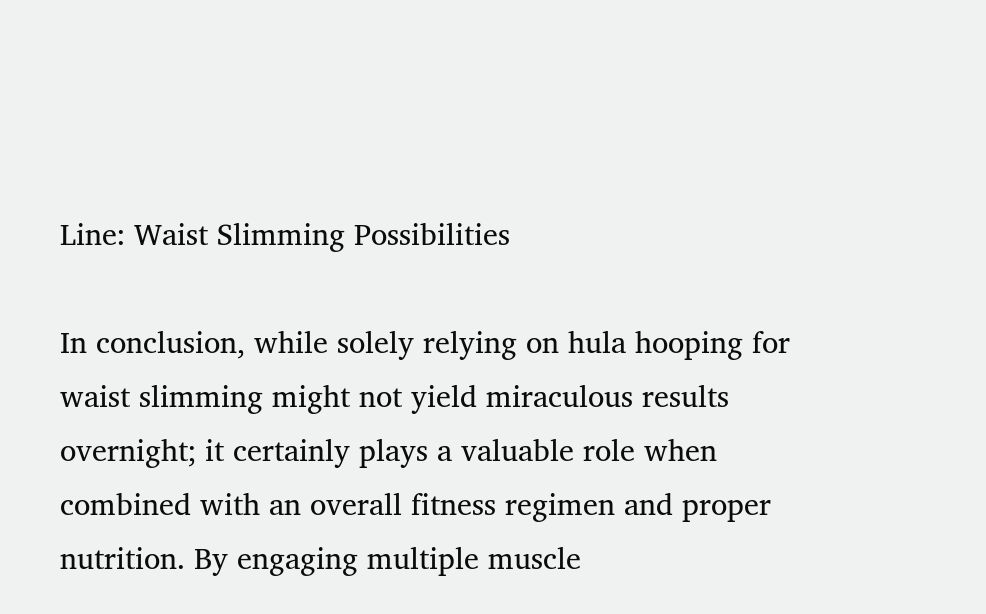Line: Waist Slimming Possibilities

In conclusion, while solely relying on hula hooping for waist slimming might not yield miraculous results overnight; it certainly plays a valuable role when combined with an overall fitness regimen and proper nutrition. By engaging multiple muscle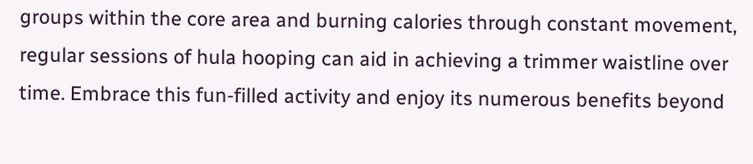groups within the core area and burning calories through constant movement, regular sessions of hula hooping can aid in achieving a trimmer waistline over time. Embrace this fun-filled activity and enjoy its numerous benefits beyond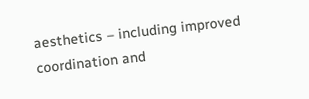aesthetics – including improved coordination and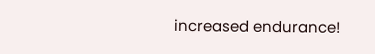increased endurance!